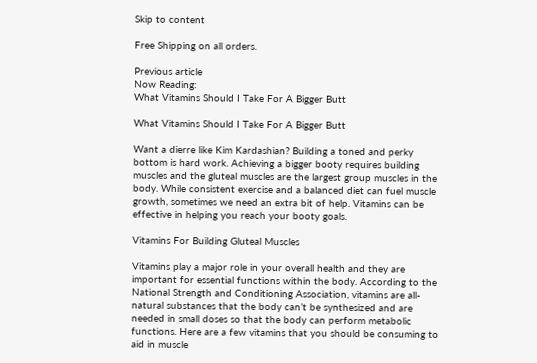Skip to content

Free Shipping on all orders.

Previous article
Now Reading:
What Vitamins Should I Take For A Bigger Butt

What Vitamins Should I Take For A Bigger Butt

Want a dierre like Kim Kardashian? Building a toned and perky bottom is hard work. Achieving a bigger booty requires building muscles and the gluteal muscles are the largest group muscles in the body. While consistent exercise and a balanced diet can fuel muscle growth, sometimes we need an extra bit of help. Vitamins can be effective in helping you reach your booty goals.

Vitamins For Building Gluteal Muscles

Vitamins play a major role in your overall health and they are important for essential functions within the body. According to the National Strength and Conditioning Association, vitamins are all-natural substances that the body can’t be synthesized and are needed in small doses so that the body can perform metabolic functions. Here are a few vitamins that you should be consuming to aid in muscle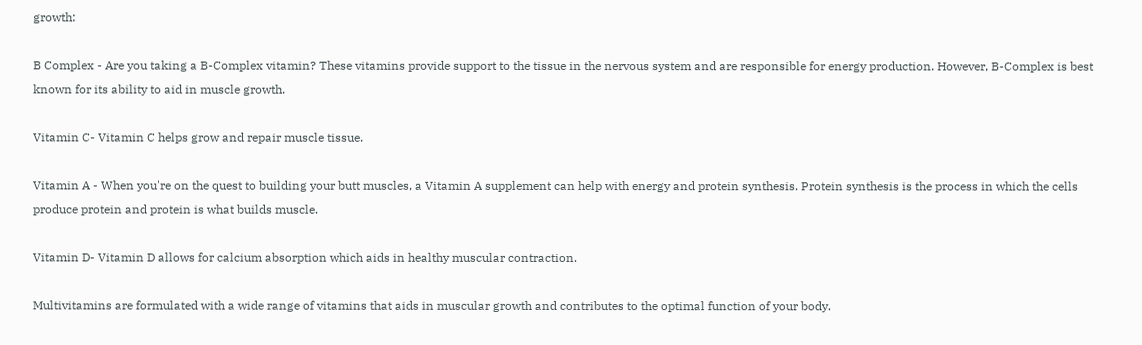growth:

B Complex - Are you taking a B-Complex vitamin? These vitamins provide support to the tissue in the nervous system and are responsible for energy production. However, B-Complex is best known for its ability to aid in muscle growth.

Vitamin C- Vitamin C helps grow and repair muscle tissue.

Vitamin A - When you're on the quest to building your butt muscles, a Vitamin A supplement can help with energy and protein synthesis. Protein synthesis is the process in which the cells produce protein and protein is what builds muscle.

Vitamin D- Vitamin D allows for calcium absorption which aids in healthy muscular contraction.

Multivitamins are formulated with a wide range of vitamins that aids in muscular growth and contributes to the optimal function of your body.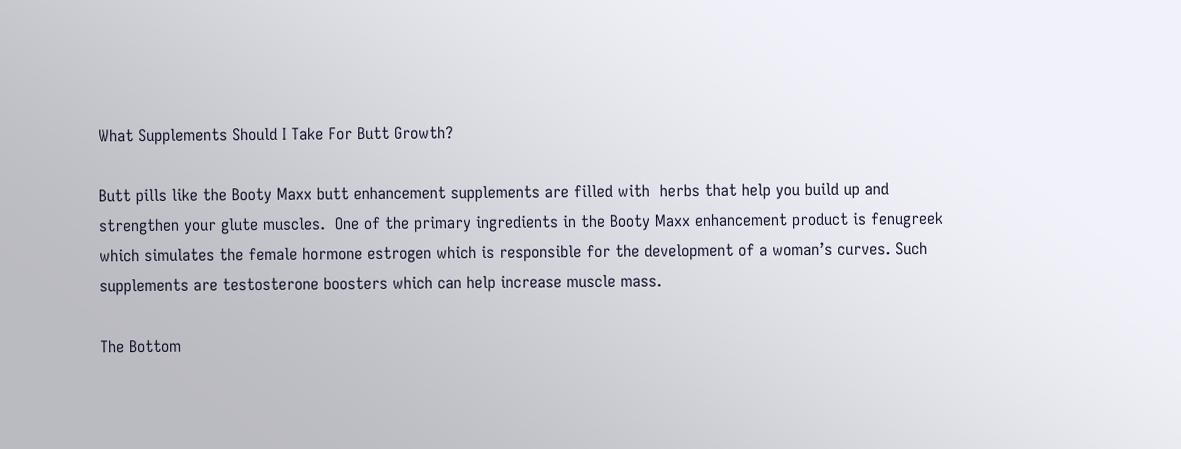What Supplements Should I Take For Butt Growth?

Butt pills like the Booty Maxx butt enhancement supplements are filled with  herbs that help you build up and strengthen your glute muscles.  One of the primary ingredients in the Booty Maxx enhancement product is fenugreek which simulates the female hormone estrogen which is responsible for the development of a woman’s curves. Such supplements are testosterone boosters which can help increase muscle mass.

The Bottom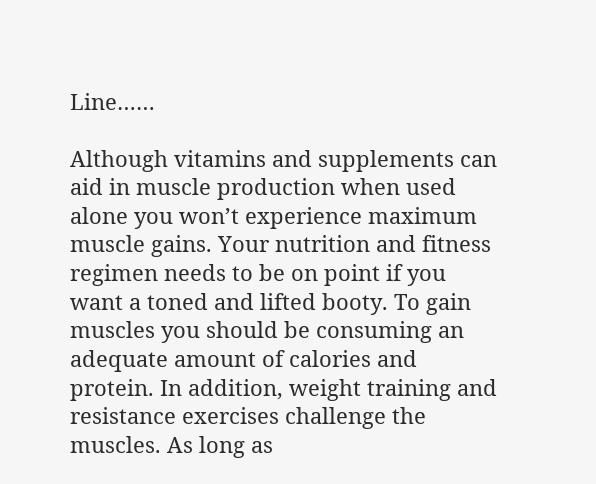Line……

Although vitamins and supplements can aid in muscle production when used alone you won’t experience maximum muscle gains. Your nutrition and fitness regimen needs to be on point if you want a toned and lifted booty. To gain muscles you should be consuming an adequate amount of calories and protein. In addition, weight training and resistance exercises challenge the muscles. As long as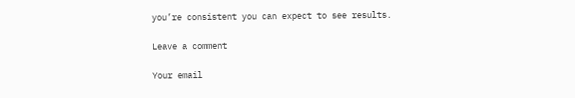you’re consistent you can expect to see results.

Leave a comment

Your email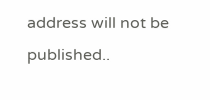address will not be published..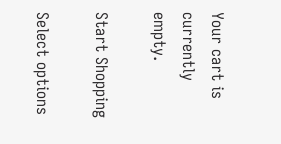Your cart is currently empty.

Start Shopping

Select options